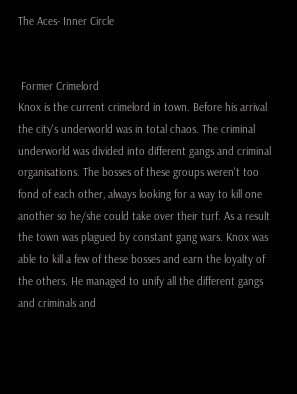The Aces- Inner Circle


 Former Crimelord
Knox is the current crimelord in town. Before his arrival the city's underworld was in total chaos. The criminal underworld was divided into different gangs and criminal organisations. The bosses of these groups weren't too fond of each other, always looking for a way to kill one another so he/she could take over their turf. As a result the town was plagued by constant gang wars. Knox was able to kill a few of these bosses and earn the loyalty of the others. He managed to unify all the different gangs and criminals and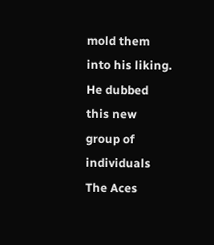mold them into his liking. He dubbed this new group of individuals The Aces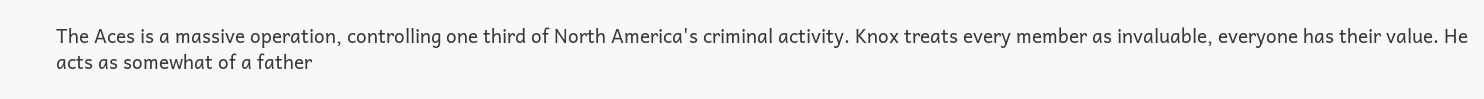The Aces is a massive operation, controlling one third of North America's criminal activity. Knox treats every member as invaluable, everyone has their value. He acts as somewhat of a father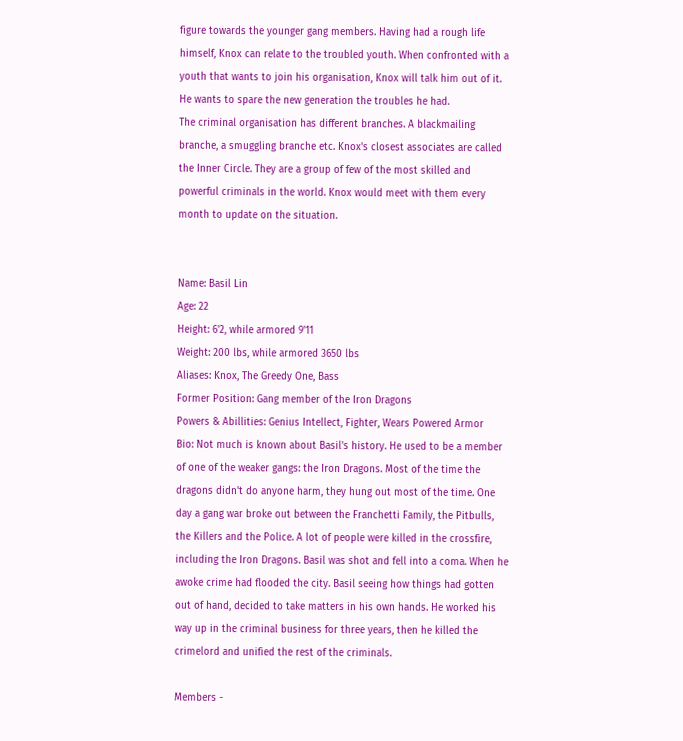figure towards the younger gang members. Having had a rough life himself, Knox can relate to the troubled youth. When confronted with a youth that wants to join his organisation, Knox will talk him out of it. He wants to spare the new generation the troubles he had.
The criminal organisation has different branches. A blackmailing branche, a smuggling branche etc. Knox's closest associates are called the Inner Circle. They are a group of few of the most skilled and powerful criminals in the world. Knox would meet with them every month to update on the situation.


Name: Basil Lin
Age: 22
Height: 6'2, while armored 9'11
Weight: 200 lbs, while armored 3650 lbs
Aliases: Knox, The Greedy One, Bass
Former Position: Gang member of the Iron Dragons
Powers & Abillities: Genius Intellect, Fighter, Wears Powered Armor
Bio: Not much is known about Basil's history. He used to be a member of one of the weaker gangs: the Iron Dragons. Most of the time the dragons didn't do anyone harm, they hung out most of the time. One day a gang war broke out between the Franchetti Family, the Pitbulls, the Killers and the Police. A lot of people were killed in the crossfire, including the Iron Dragons. Basil was shot and fell into a coma. When he awoke crime had flooded the city. Basil seeing how things had gotten out of hand, decided to take matters in his own hands. He worked his way up in the criminal business for three years, then he killed the crimelord and unified the rest of the criminals.

Members -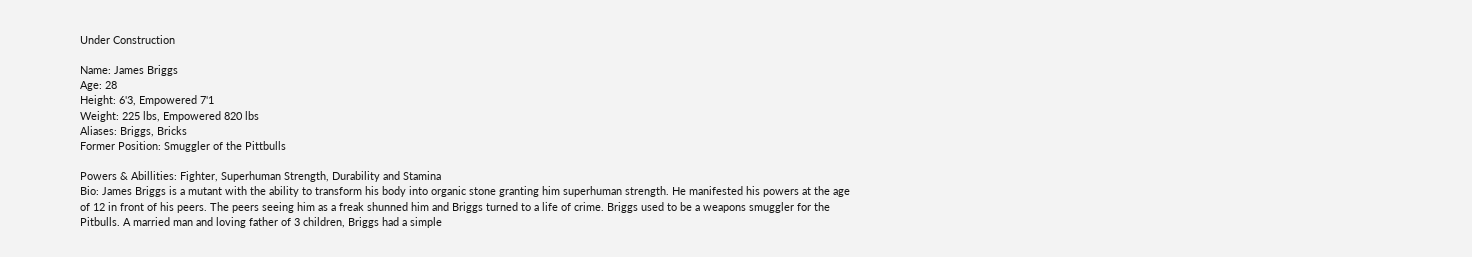Under Construction

Name: James Briggs
Age: 28
Height: 6'3, Empowered 7'1
Weight: 225 lbs, Empowered 820 lbs
Aliases: Briggs, Bricks
Former Position: Smuggler of the Pittbulls

Powers & Abillities: Fighter, Superhuman Strength, Durability and Stamina
Bio: James Briggs is a mutant with the ability to transform his body into organic stone granting him superhuman strength. He manifested his powers at the age of 12 in front of his peers. The peers seeing him as a freak shunned him and Briggs turned to a life of crime. Briggs used to be a weapons smuggler for the Pitbulls. A married man and loving father of 3 children, Briggs had a simple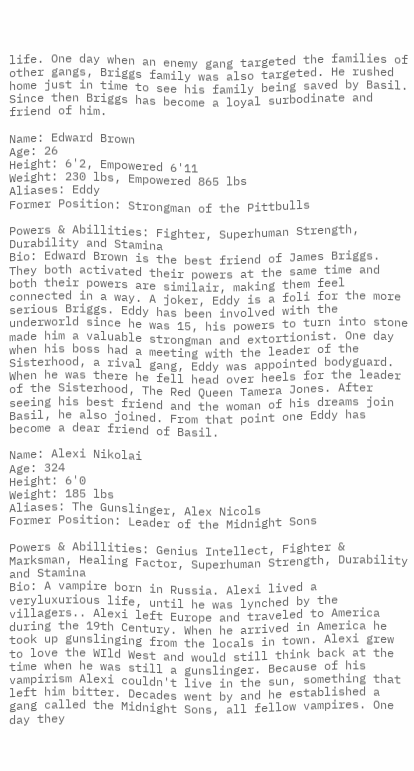life. One day when an enemy gang targeted the families of other gangs, Briggs family was also targeted. He rushed home just in time to see his family being saved by Basil. Since then Briggs has become a loyal surbodinate and friend of him.

Name: Edward Brown
Age: 26
Height: 6'2, Empowered 6'11
Weight: 230 lbs, Empowered 865 lbs
Aliases: Eddy
Former Position: Strongman of the Pittbulls

Powers & Abillities: Fighter, Superhuman Strength, Durability and Stamina
Bio: Edward Brown is the best friend of James Briggs. They both activated their powers at the same time and both their powers are similair, making them feel connected in a way. A joker, Eddy is a foli for the more serious Briggs. Eddy has been involved with the underworld since he was 15, his powers to turn into stone made him a valuable strongman and extortionist. One day when his boss had a meeting with the leader of the Sisterhood, a rival gang, Eddy was appointed bodyguard. When he was there he fell head over heels for the leader of the Sisterhood, The Red Queen Tamera Jones. After seeing his best friend and the woman of his dreams join Basil, he also joined. From that point one Eddy has become a dear friend of Basil.

Name: Alexi Nikolai
Age: 324
Height: 6'0
Weight: 185 lbs
Aliases: The Gunslinger, Alex Nicols
Former Position: Leader of the Midnight Sons

Powers & Abillities: Genius Intellect, Fighter & Marksman, Healing Factor, Superhuman Strength, Durability and Stamina
Bio: A vampire born in Russia. Alexi lived a veryluxurious life, until he was lynched by the villagers.. Alexi left Europe and traveled to America during the 19th Century. When he arrived in America he took up gunslinging from the locals in town. Alexi grew to love the WIld West and would still think back at the time when he was still a gunslinger. Because of his vampirism Alexi couldn't live in the sun, something that left him bitter. Decades went by and he established a gang called the Midnight Sons, all fellow vampires. One day they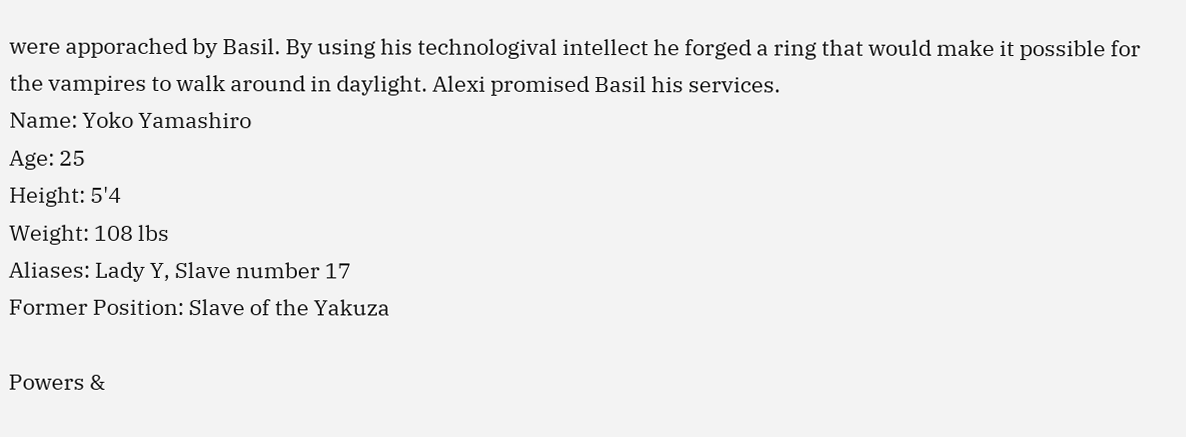were apporached by Basil. By using his technologival intellect he forged a ring that would make it possible for the vampires to walk around in daylight. Alexi promised Basil his services.
Name: Yoko Yamashiro
Age: 25
Height: 5'4
Weight: 108 lbs
Aliases: Lady Y, Slave number 17
Former Position: Slave of the Yakuza

Powers &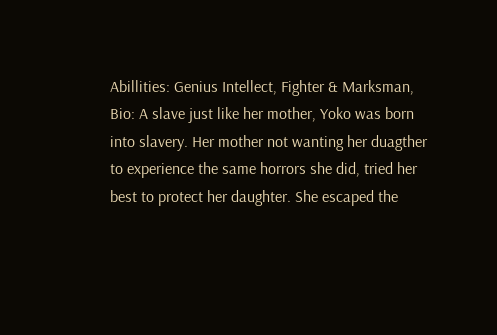Abillities: Genius Intellect, Fighter & Marksman,
Bio: A slave just like her mother, Yoko was born into slavery. Her mother not wanting her duagther to experience the same horrors she did, tried her best to protect her daughter. She escaped the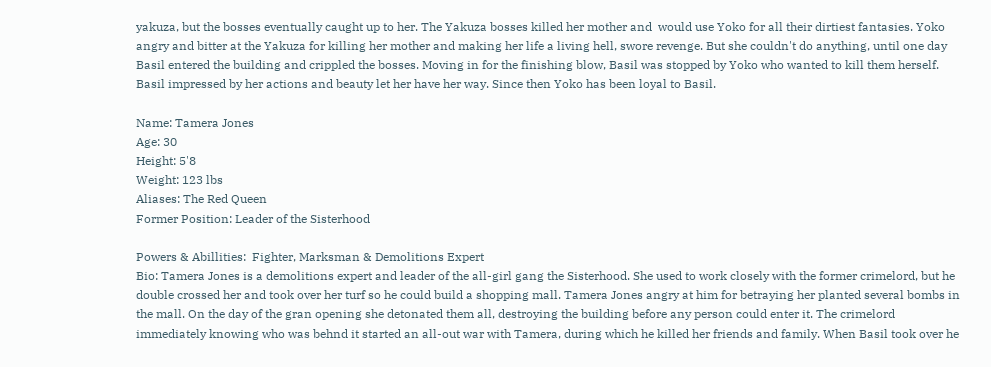yakuza, but the bosses eventually caught up to her. The Yakuza bosses killed her mother and  would use Yoko for all their dirtiest fantasies. Yoko angry and bitter at the Yakuza for killing her mother and making her life a living hell, swore revenge. But she couldn't do anything, until one day Basil entered the building and crippled the bosses. Moving in for the finishing blow, Basil was stopped by Yoko who wanted to kill them herself. Basil impressed by her actions and beauty let her have her way. Since then Yoko has been loyal to Basil.

Name: Tamera Jones
Age: 30
Height: 5'8
Weight: 123 lbs
Aliases: The Red Queen
Former Position: Leader of the Sisterhood

Powers & Abillities:  Fighter, Marksman & Demolitions Expert
Bio: Tamera Jones is a demolitions expert and leader of the all-girl gang the Sisterhood. She used to work closely with the former crimelord, but he double crossed her and took over her turf so he could build a shopping mall. Tamera Jones angry at him for betraying her planted several bombs in the mall. On the day of the gran opening she detonated them all, destroying the building before any person could enter it. The crimelord immediately knowing who was behnd it started an all-out war with Tamera, during which he killed her friends and family. When Basil took over he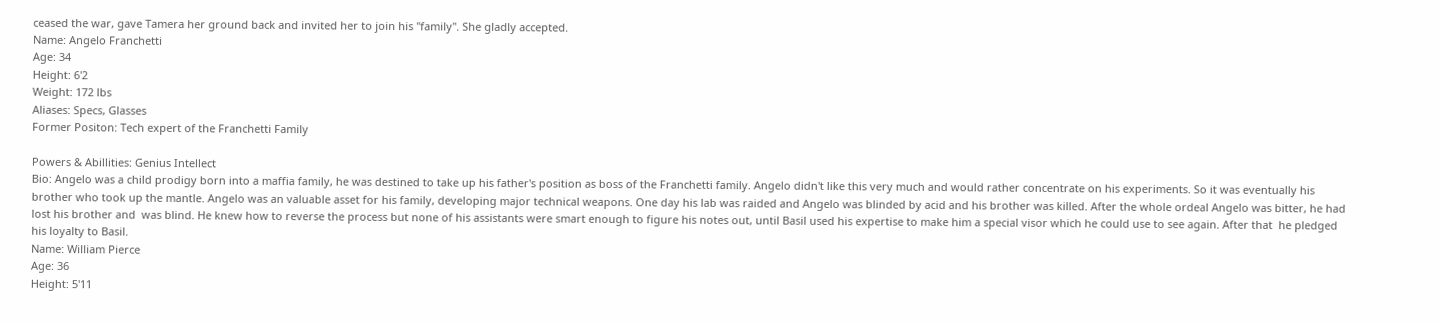ceased the war, gave Tamera her ground back and invited her to join his ''family''. She gladly accepted.
Name: Angelo Franchetti
Age: 34
Height: 6'2
Weight: 172 lbs
Aliases: Specs, Glasses
Former Positon: Tech expert of the Franchetti Family

Powers & Abillities: Genius Intellect
Bio: Angelo was a child prodigy born into a maffia family, he was destined to take up his father's position as boss of the Franchetti family. Angelo didn't like this very much and would rather concentrate on his experiments. So it was eventually his brother who took up the mantle. Angelo was an valuable asset for his family, developing major technical weapons. One day his lab was raided and Angelo was blinded by acid and his brother was killed. After the whole ordeal Angelo was bitter, he had lost his brother and  was blind. He knew how to reverse the process but none of his assistants were smart enough to figure his notes out, until Basil used his expertise to make him a special visor which he could use to see again. After that  he pledged his loyalty to Basil.
Name: William Pierce
Age: 36
Height: 5'11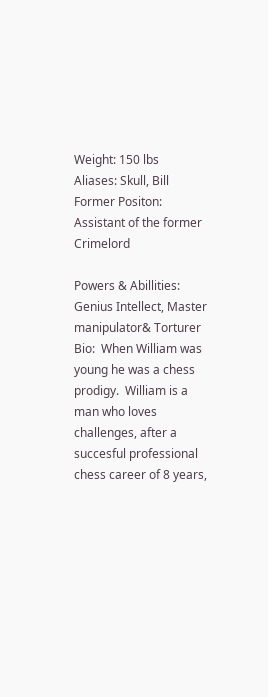Weight: 150 lbs
Aliases: Skull, Bill
Former Positon: Assistant of the former Crimelord

Powers & Abillities: Genius Intellect, Master manipulator& Torturer
Bio:  When William was young he was a chess prodigy.  William is a man who loves challenges, after a succesful professional chess career of 8 years,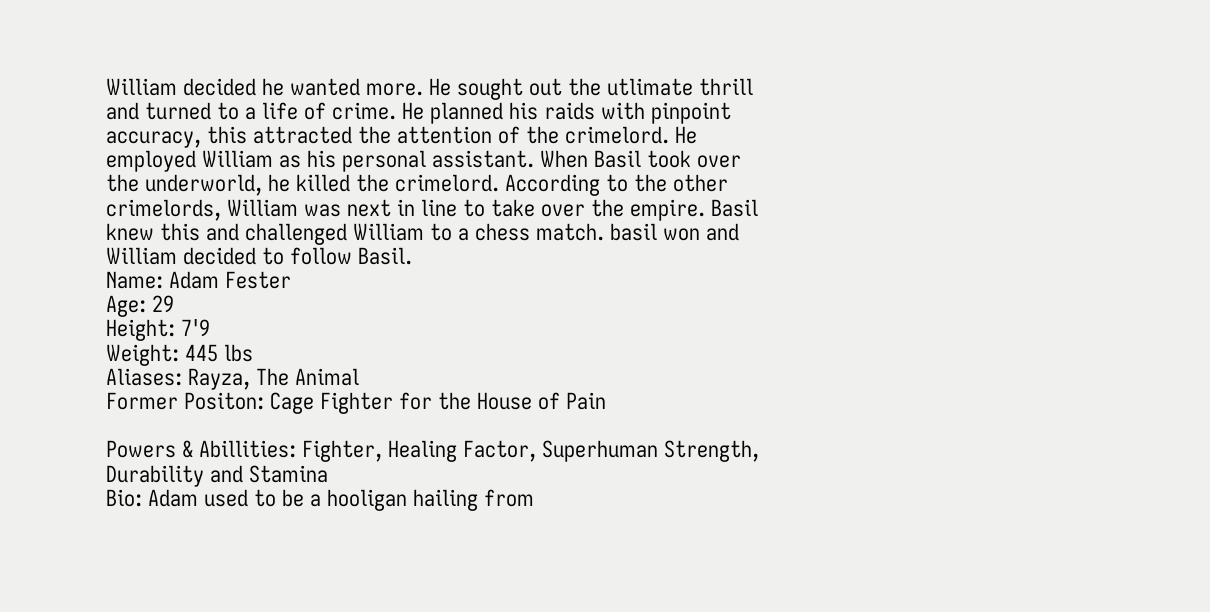William decided he wanted more. He sought out the utlimate thrill and turned to a life of crime. He planned his raids with pinpoint accuracy, this attracted the attention of the crimelord. He employed William as his personal assistant. When Basil took over the underworld, he killed the crimelord. According to the other crimelords, William was next in line to take over the empire. Basil knew this and challenged William to a chess match. basil won and William decided to follow Basil.
Name: Adam Fester
Age: 29
Height: 7'9
Weight: 445 lbs
Aliases: Rayza, The Animal
Former Positon: Cage Fighter for the House of Pain

Powers & Abillities: Fighter, Healing Factor, Superhuman Strength, Durability and Stamina
Bio: Adam used to be a hooligan hailing from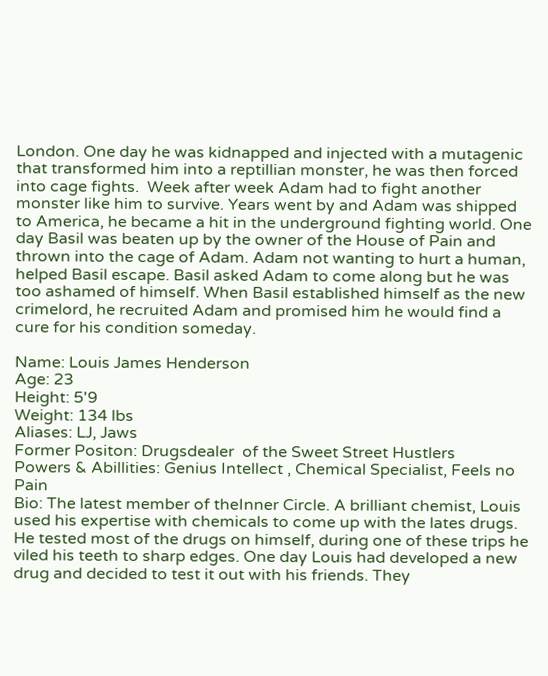London. One day he was kidnapped and injected with a mutagenic that transformed him into a reptillian monster, he was then forced into cage fights.  Week after week Adam had to fight another monster like him to survive. Years went by and Adam was shipped to America, he became a hit in the underground fighting world. One day Basil was beaten up by the owner of the House of Pain and thrown into the cage of Adam. Adam not wanting to hurt a human, helped Basil escape. Basil asked Adam to come along but he was too ashamed of himself. When Basil established himself as the new crimelord, he recruited Adam and promised him he would find a cure for his condition someday.

Name: Louis James Henderson
Age: 23
Height: 5'9
Weight: 134 lbs
Aliases: LJ, Jaws
Former Positon: Drugsdealer  of the Sweet Street Hustlers
Powers & Abillities: Genius Intellect , Chemical Specialist, Feels no Pain
Bio: The latest member of theInner Circle. A brilliant chemist, Louis used his expertise with chemicals to come up with the lates drugs. He tested most of the drugs on himself, during one of these trips he viled his teeth to sharp edges. One day Louis had developed a new drug and decided to test it out with his friends. They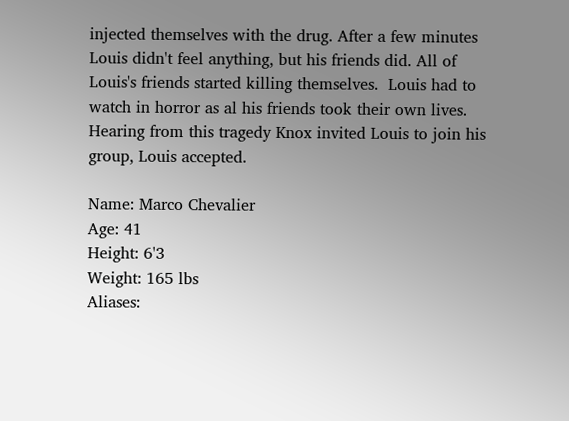injected themselves with the drug. After a few minutes Louis didn't feel anything, but his friends did. All of Louis's friends started killing themselves.  Louis had to watch in horror as al his friends took their own lives. Hearing from this tragedy Knox invited Louis to join his group, Louis accepted.

Name: Marco Chevalier
Age: 41
Height: 6'3
Weight: 165 lbs
Aliases: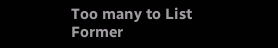Too many to List
Former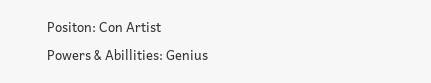Positon: Con Artist

Powers & Abillities: Genius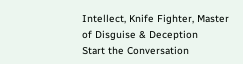Intellect, Knife Fighter, Master of Disguise & Deception
Start the Conversation